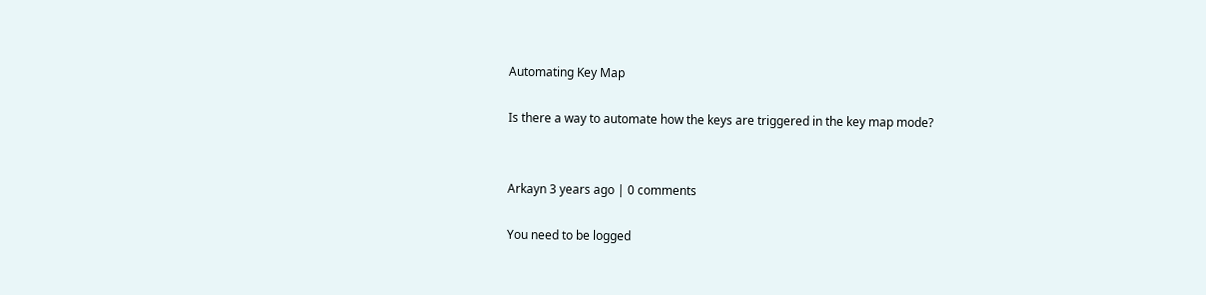Automating Key Map

Is there a way to automate how the keys are triggered in the key map mode?


Arkayn 3 years ago | 0 comments

You need to be logged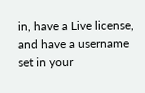in, have a Live license, and have a username set in your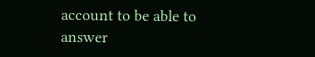account to be able to answer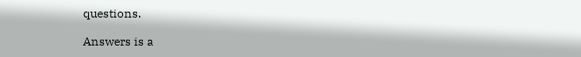questions.

Answers is a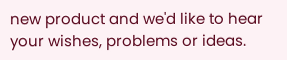new product and we'd like to hear your wishes, problems or ideas.